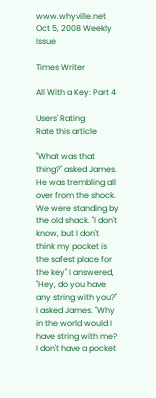www.whyville.net Oct 5, 2008 Weekly Issue

Times Writer

All With a Key: Part 4

Users' Rating
Rate this article

"What was that thing?" asked James. He was trembling all over from the shock. We were standing by the old shack. "I don't know, but I don't think my pocket is the safest place for the key" I answered, "Hey, do you have any string with you?" I asked James. "Why in the world would I have string with me? I don't have a pocket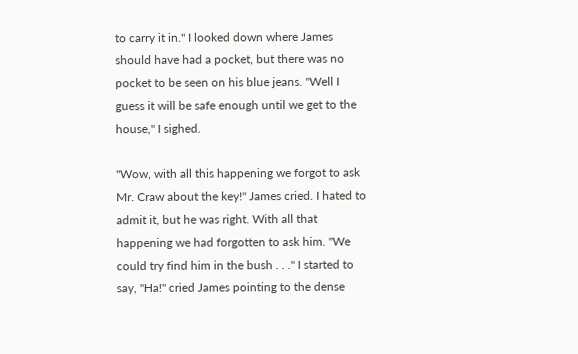to carry it in." I looked down where James should have had a pocket, but there was no pocket to be seen on his blue jeans. "Well I guess it will be safe enough until we get to the house," I sighed.

"Wow, with all this happening we forgot to ask Mr. Craw about the key!" James cried. I hated to admit it, but he was right. With all that happening we had forgotten to ask him. "We could try find him in the bush . . ." I started to say, "Ha!" cried James pointing to the dense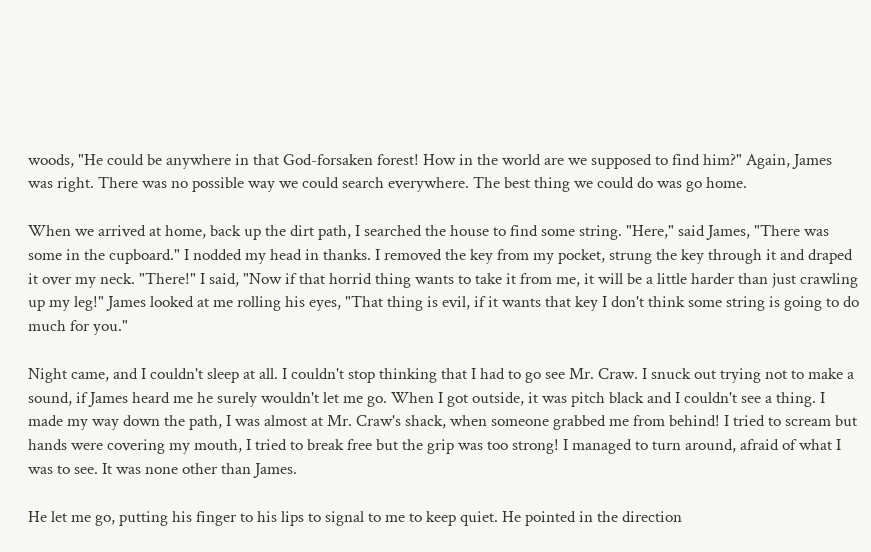woods, "He could be anywhere in that God-forsaken forest! How in the world are we supposed to find him?" Again, James was right. There was no possible way we could search everywhere. The best thing we could do was go home.

When we arrived at home, back up the dirt path, I searched the house to find some string. "Here," said James, "There was some in the cupboard." I nodded my head in thanks. I removed the key from my pocket, strung the key through it and draped it over my neck. "There!" I said, "Now if that horrid thing wants to take it from me, it will be a little harder than just crawling up my leg!" James looked at me rolling his eyes, "That thing is evil, if it wants that key I don't think some string is going to do much for you."

Night came, and I couldn't sleep at all. I couldn't stop thinking that I had to go see Mr. Craw. I snuck out trying not to make a sound, if James heard me he surely wouldn't let me go. When I got outside, it was pitch black and I couldn't see a thing. I made my way down the path, I was almost at Mr. Craw's shack, when someone grabbed me from behind! I tried to scream but hands were covering my mouth, I tried to break free but the grip was too strong! I managed to turn around, afraid of what I was to see. It was none other than James.

He let me go, putting his finger to his lips to signal to me to keep quiet. He pointed in the direction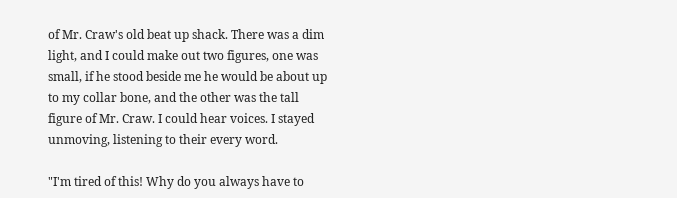of Mr. Craw's old beat up shack. There was a dim light, and I could make out two figures, one was small, if he stood beside me he would be about up to my collar bone, and the other was the tall figure of Mr. Craw. I could hear voices. I stayed unmoving, listening to their every word.

"I'm tired of this! Why do you always have to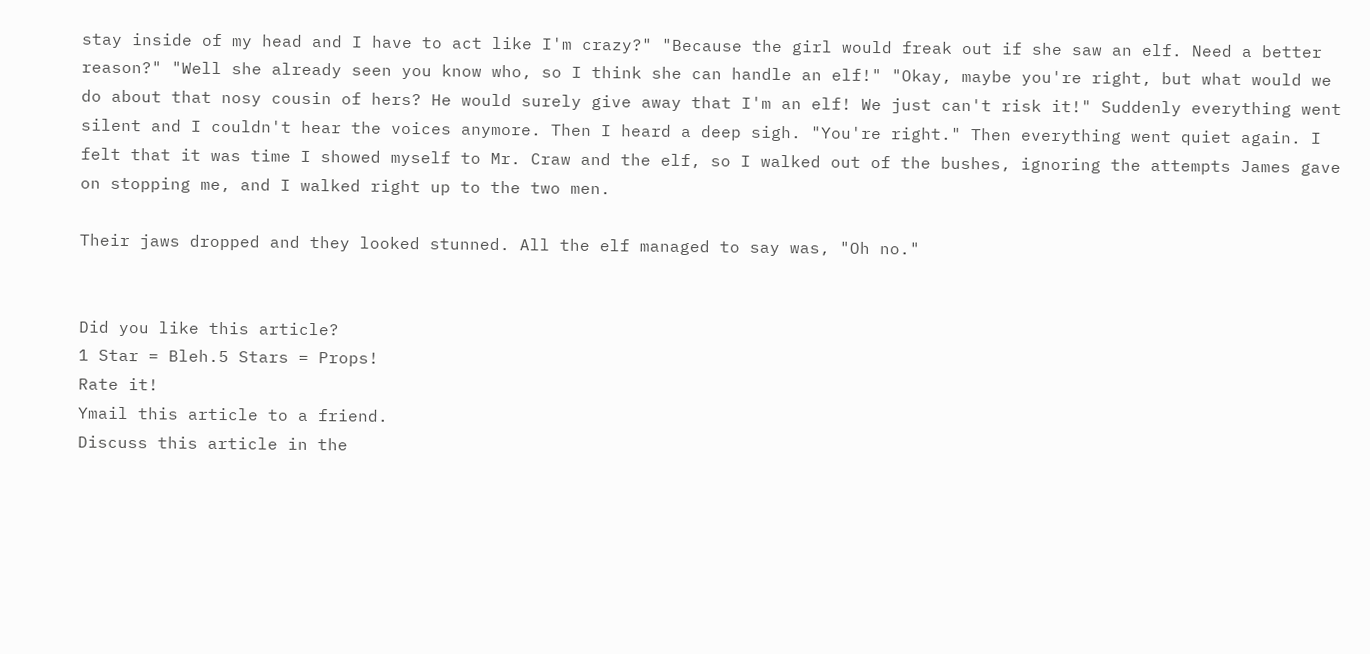stay inside of my head and I have to act like I'm crazy?" "Because the girl would freak out if she saw an elf. Need a better reason?" "Well she already seen you know who, so I think she can handle an elf!" "Okay, maybe you're right, but what would we do about that nosy cousin of hers? He would surely give away that I'm an elf! We just can't risk it!" Suddenly everything went silent and I couldn't hear the voices anymore. Then I heard a deep sigh. "You're right." Then everything went quiet again. I felt that it was time I showed myself to Mr. Craw and the elf, so I walked out of the bushes, ignoring the attempts James gave on stopping me, and I walked right up to the two men.

Their jaws dropped and they looked stunned. All the elf managed to say was, "Oh no."


Did you like this article?
1 Star = Bleh.5 Stars = Props!
Rate it!
Ymail this article to a friend.
Discuss this article in the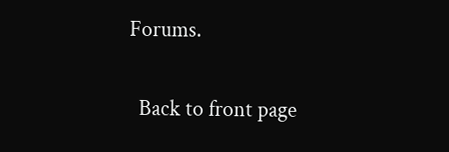Forums.

  Back to front page